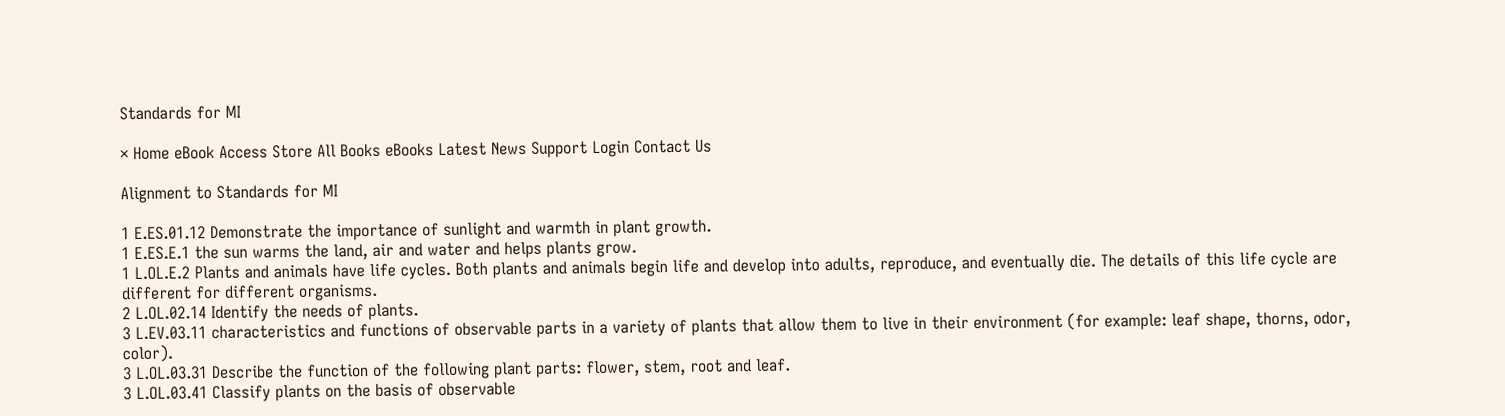Standards for MI

× Home eBook Access Store All Books eBooks Latest News Support Login Contact Us

Alignment to Standards for MI

1 E.ES.01.12 Demonstrate the importance of sunlight and warmth in plant growth.
1 E.ES.E.1 the sun warms the land, air and water and helps plants grow.
1 L.OL.E.2 Plants and animals have life cycles. Both plants and animals begin life and develop into adults, reproduce, and eventually die. The details of this life cycle are different for different organisms.
2 L.OL.02.14 Identify the needs of plants.
3 L.EV.03.11 characteristics and functions of observable parts in a variety of plants that allow them to live in their environment (for example: leaf shape, thorns, odor, color).
3 L.OL.03.31 Describe the function of the following plant parts: flower, stem, root and leaf.
3 L.OL.03.41 Classify plants on the basis of observable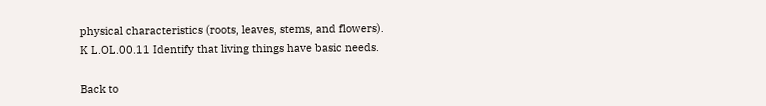physical characteristics (roots, leaves, stems, and flowers).
K L.OL.00.11 Identify that living things have basic needs.

Back to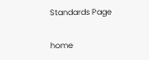Standards Page

home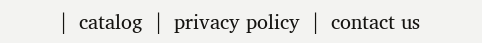|  catalog  |  privacy policy  |  contact us